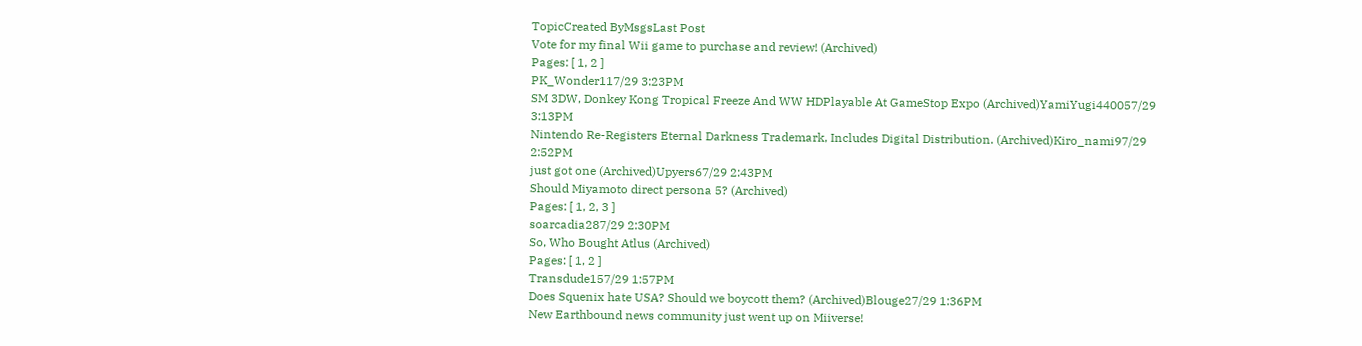TopicCreated ByMsgsLast Post
Vote for my final Wii game to purchase and review! (Archived)
Pages: [ 1, 2 ]
PK_Wonder117/29 3:23PM
SM 3DW, Donkey Kong Tropical Freeze And WW HDPlayable At GameStop Expo (Archived)YamiYugi440057/29 3:13PM
Nintendo Re-Registers Eternal Darkness Trademark, Includes Digital Distribution. (Archived)Kiro_nami97/29 2:52PM
just got one (Archived)Upyers67/29 2:43PM
Should Miyamoto direct persona 5? (Archived)
Pages: [ 1, 2, 3 ]
soarcadia287/29 2:30PM
So, Who Bought Atlus (Archived)
Pages: [ 1, 2 ]
Transdude157/29 1:57PM
Does Squenix hate USA? Should we boycott them? (Archived)Blouge27/29 1:36PM
New Earthbound news community just went up on Miiverse!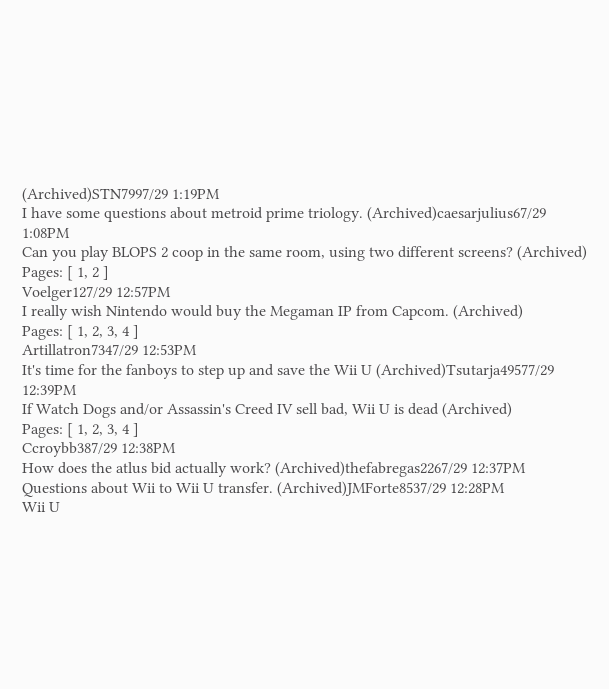(Archived)STN7997/29 1:19PM
I have some questions about metroid prime triology. (Archived)caesarjulius67/29 1:08PM
Can you play BLOPS 2 coop in the same room, using two different screens? (Archived)
Pages: [ 1, 2 ]
Voelger127/29 12:57PM
I really wish Nintendo would buy the Megaman IP from Capcom. (Archived)
Pages: [ 1, 2, 3, 4 ]
Artillatron7347/29 12:53PM
It's time for the fanboys to step up and save the Wii U (Archived)Tsutarja49577/29 12:39PM
If Watch Dogs and/or Assassin's Creed IV sell bad, Wii U is dead (Archived)
Pages: [ 1, 2, 3, 4 ]
Ccroybb387/29 12:38PM
How does the atlus bid actually work? (Archived)thefabregas2267/29 12:37PM
Questions about Wii to Wii U transfer. (Archived)JMForte8537/29 12:28PM
Wii U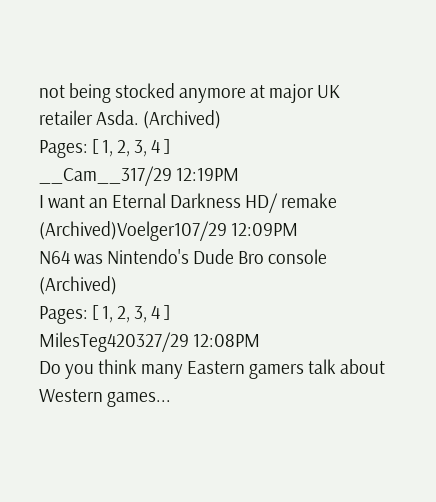not being stocked anymore at major UK retailer Asda. (Archived)
Pages: [ 1, 2, 3, 4 ]
__Cam__317/29 12:19PM
I want an Eternal Darkness HD/ remake (Archived)Voelger107/29 12:09PM
N64 was Nintendo's Dude Bro console (Archived)
Pages: [ 1, 2, 3, 4 ]
MilesTeg420327/29 12:08PM
Do you think many Eastern gamers talk about Western games...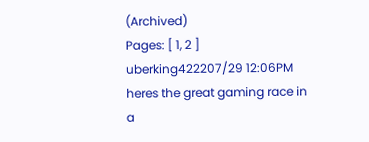(Archived)
Pages: [ 1, 2 ]
uberking422207/29 12:06PM
heres the great gaming race in a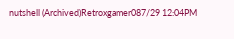nutshell (Archived)Retroxgamer087/29 12:04PM